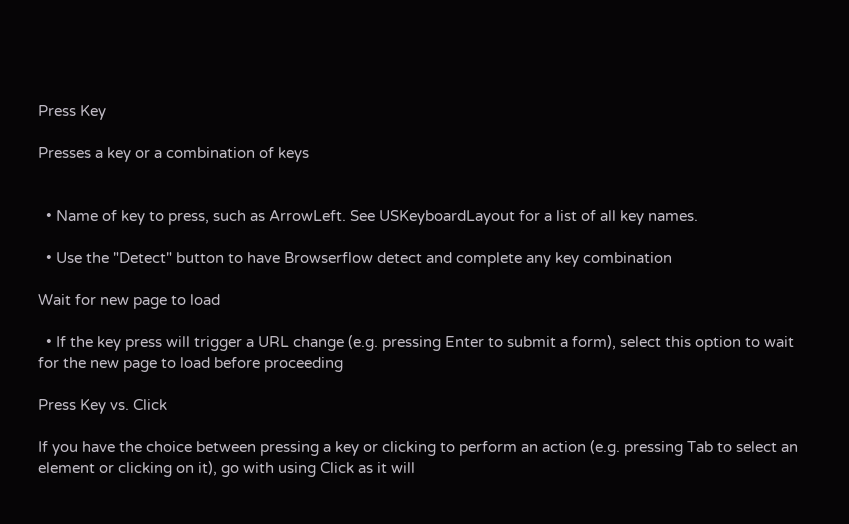Press Key

Presses a key or a combination of keys


  • Name of key to press, such as ArrowLeft. See USKeyboardLayout for a list of all key names.

  • Use the "Detect" button to have Browserflow detect and complete any key combination

Wait for new page to load

  • If the key press will trigger a URL change (e.g. pressing Enter to submit a form), select this option to wait for the new page to load before proceeding

Press Key vs. Click

If you have the choice between pressing a key or clicking to perform an action (e.g. pressing Tab to select an element or clicking on it), go with using Click as it will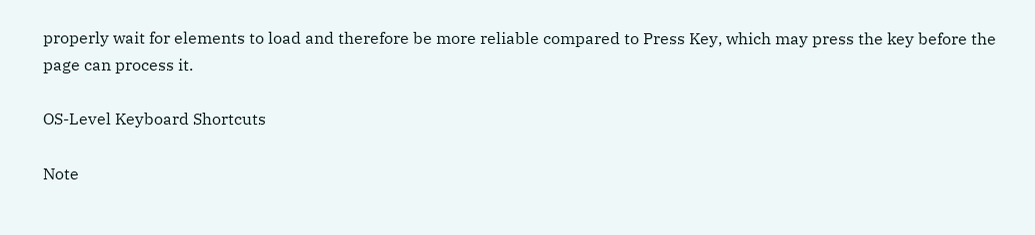properly wait for elements to load and therefore be more reliable compared to Press Key, which may press the key before the page can process it.

OS-Level Keyboard Shortcuts

Note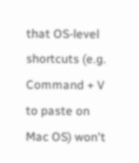that OS-level shortcuts (e.g. Command + V to paste on Mac OS) won't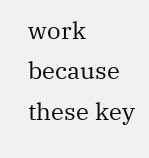work because these key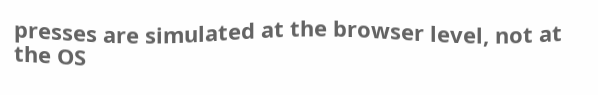presses are simulated at the browser level, not at the OS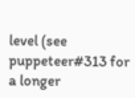level (see puppeteer#313 for a longer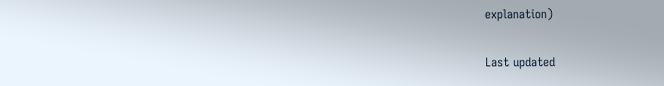explanation)

Last updated